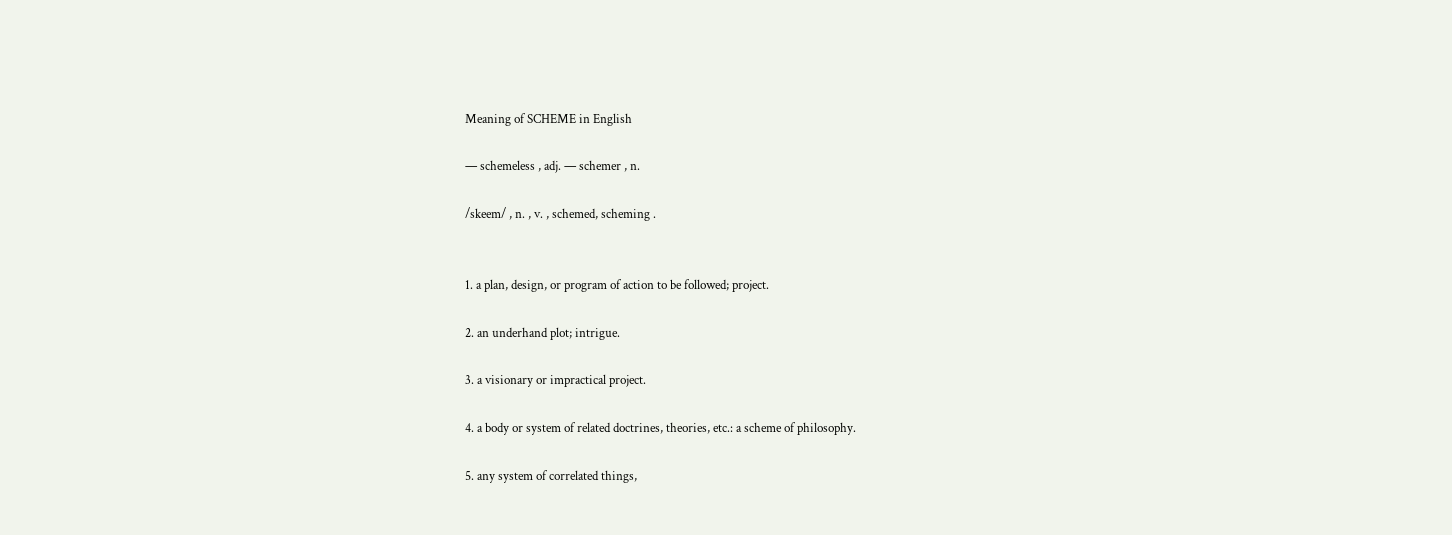Meaning of SCHEME in English

— schemeless , adj. — schemer , n.

/skeem/ , n. , v. , schemed, scheming .


1. a plan, design, or program of action to be followed; project.

2. an underhand plot; intrigue.

3. a visionary or impractical project.

4. a body or system of related doctrines, theories, etc.: a scheme of philosophy.

5. any system of correlated things,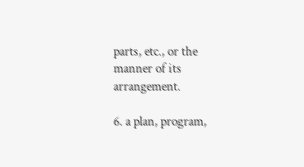parts, etc., or the manner of its arrangement.

6. a plan, program,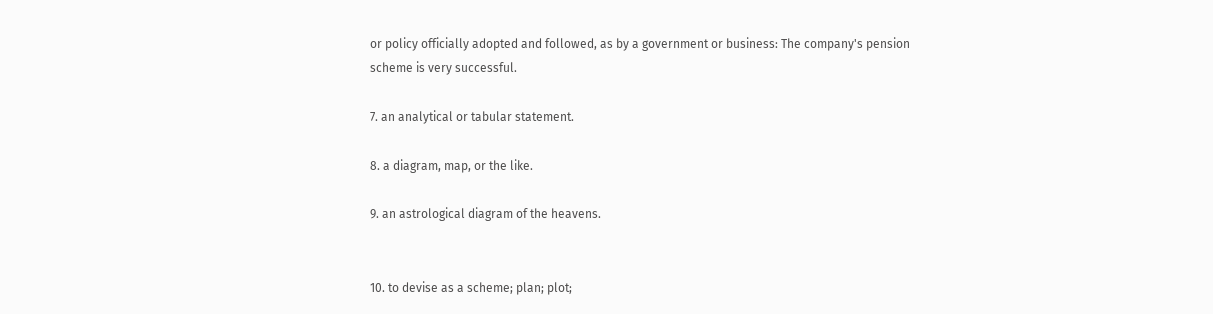or policy officially adopted and followed, as by a government or business: The company's pension scheme is very successful.

7. an analytical or tabular statement.

8. a diagram, map, or the like.

9. an astrological diagram of the heavens.


10. to devise as a scheme; plan; plot;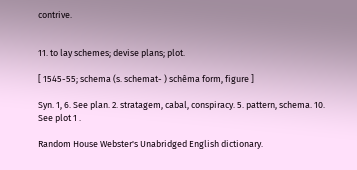contrive.


11. to lay schemes; devise plans; plot.

[ 1545-55; schema (s. schemat- ) schêma form, figure ]

Syn. 1, 6. See plan. 2. stratagem, cabal, conspiracy. 5. pattern, schema. 10. See plot 1 .

Random House Webster's Unabridged English dictionary.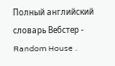Полный английский словарь Вебстер - Random House .